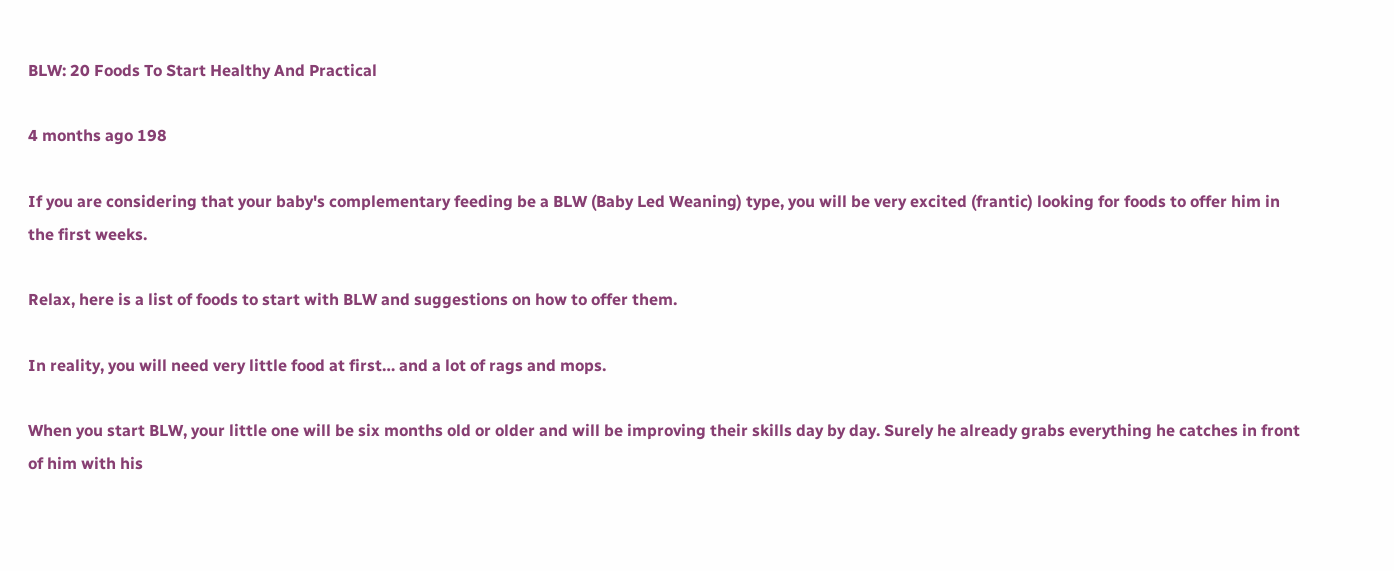BLW: 20 Foods To Start Healthy And Practical

4 months ago 198

If you are considering that your baby's complementary feeding be a BLW (Baby Led Weaning) type, you will be very excited (frantic) looking for foods to offer him in the first weeks.

Relax, here is a list of foods to start with BLW and suggestions on how to offer them.

In reality, you will need very little food at first… and a lot of rags and mops.

When you start BLW, your little one will be six months old or older and will be improving their skills day by day. Surely he already grabs everything he catches in front of him with his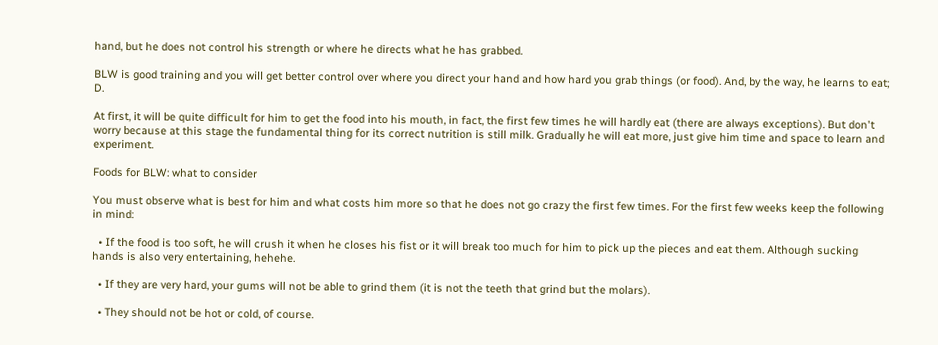hand, but he does not control his strength or where he directs what he has grabbed.

BLW is good training and you will get better control over where you direct your hand and how hard you grab things (or food). And, by the way, he learns to eat; D.

At first, it will be quite difficult for him to get the food into his mouth, in fact, the first few times he will hardly eat (there are always exceptions). But don't worry because at this stage the fundamental thing for its correct nutrition is still milk. Gradually he will eat more, just give him time and space to learn and experiment.

Foods for BLW: what to consider

You must observe what is best for him and what costs him more so that he does not go crazy the first few times. For the first few weeks keep the following in mind:

  • If the food is too soft, he will crush it when he closes his fist or it will break too much for him to pick up the pieces and eat them. Although sucking hands is also very entertaining, hehehe.

  • If they are very hard, your gums will not be able to grind them (it is not the teeth that grind but the molars).

  • They should not be hot or cold, of course.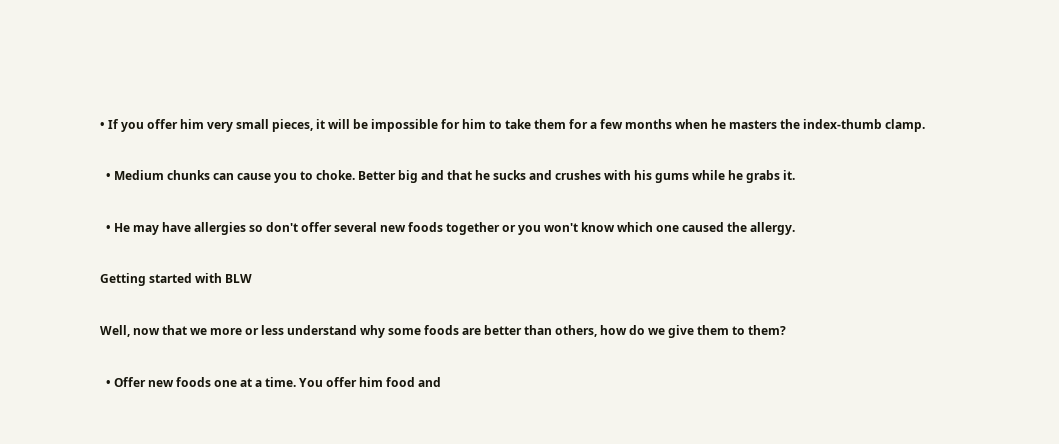• If you offer him very small pieces, it will be impossible for him to take them for a few months when he masters the index-thumb clamp.

  • Medium chunks can cause you to choke. Better big and that he sucks and crushes with his gums while he grabs it.

  • He may have allergies so don't offer several new foods together or you won't know which one caused the allergy.

Getting started with BLW

Well, now that we more or less understand why some foods are better than others, how do we give them to them?

  • Offer new foods one at a time. You offer him food and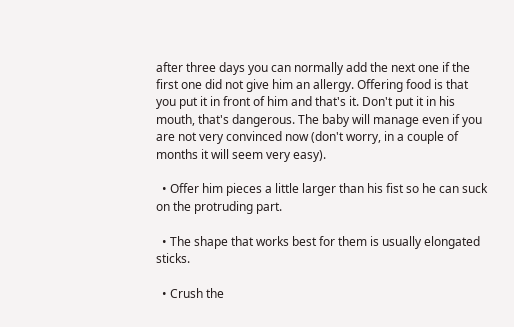after three days you can normally add the next one if the first one did not give him an allergy. Offering food is that you put it in front of him and that's it. Don't put it in his mouth, that's dangerous. The baby will manage even if you are not very convinced now (don't worry, in a couple of months it will seem very easy).

  • Offer him pieces a little larger than his fist so he can suck on the protruding part.

  • The shape that works best for them is usually elongated sticks.

  • Crush the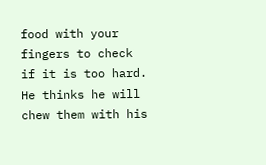food with your fingers to check if it is too hard.  He thinks he will chew them with his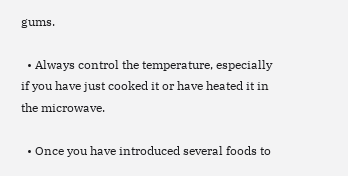gums.

  • Always control the temperature, especially if you have just cooked it or have heated it in the microwave.

  • Once you have introduced several foods to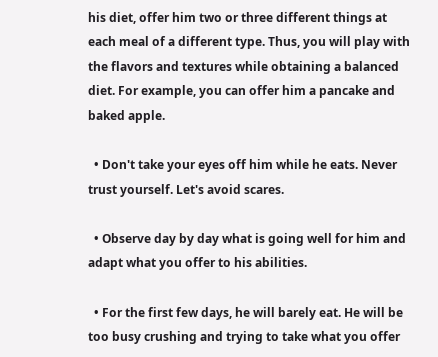his diet, offer him two or three different things at each meal of a different type. Thus, you will play with the flavors and textures while obtaining a balanced diet. For example, you can offer him a pancake and baked apple.

  • Don't take your eyes off him while he eats. Never trust yourself. Let's avoid scares.

  • Observe day by day what is going well for him and adapt what you offer to his abilities.

  • For the first few days, he will barely eat. He will be too busy crushing and trying to take what you offer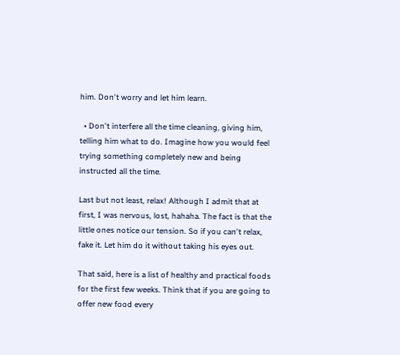him. Don't worry and let him learn.

  • Don't interfere all the time cleaning, giving him, telling him what to do. Imagine how you would feel trying something completely new and being instructed all the time.

Last but not least, relax! Although I admit that at first, I was nervous, lost, hahaha. The fact is that the little ones notice our tension. So if you can't relax, fake it. Let him do it without taking his eyes out.

That said, here is a list of healthy and practical foods for the first few weeks. Think that if you are going to offer new food every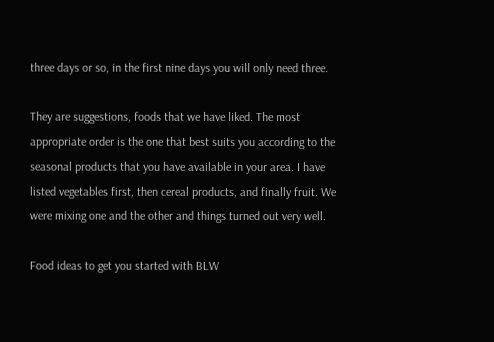three days or so, in the first nine days you will only need three.

They are suggestions, foods that we have liked. The most appropriate order is the one that best suits you according to the seasonal products that you have available in your area. I have listed vegetables first, then cereal products, and finally fruit. We were mixing one and the other and things turned out very well.

Food ideas to get you started with BLW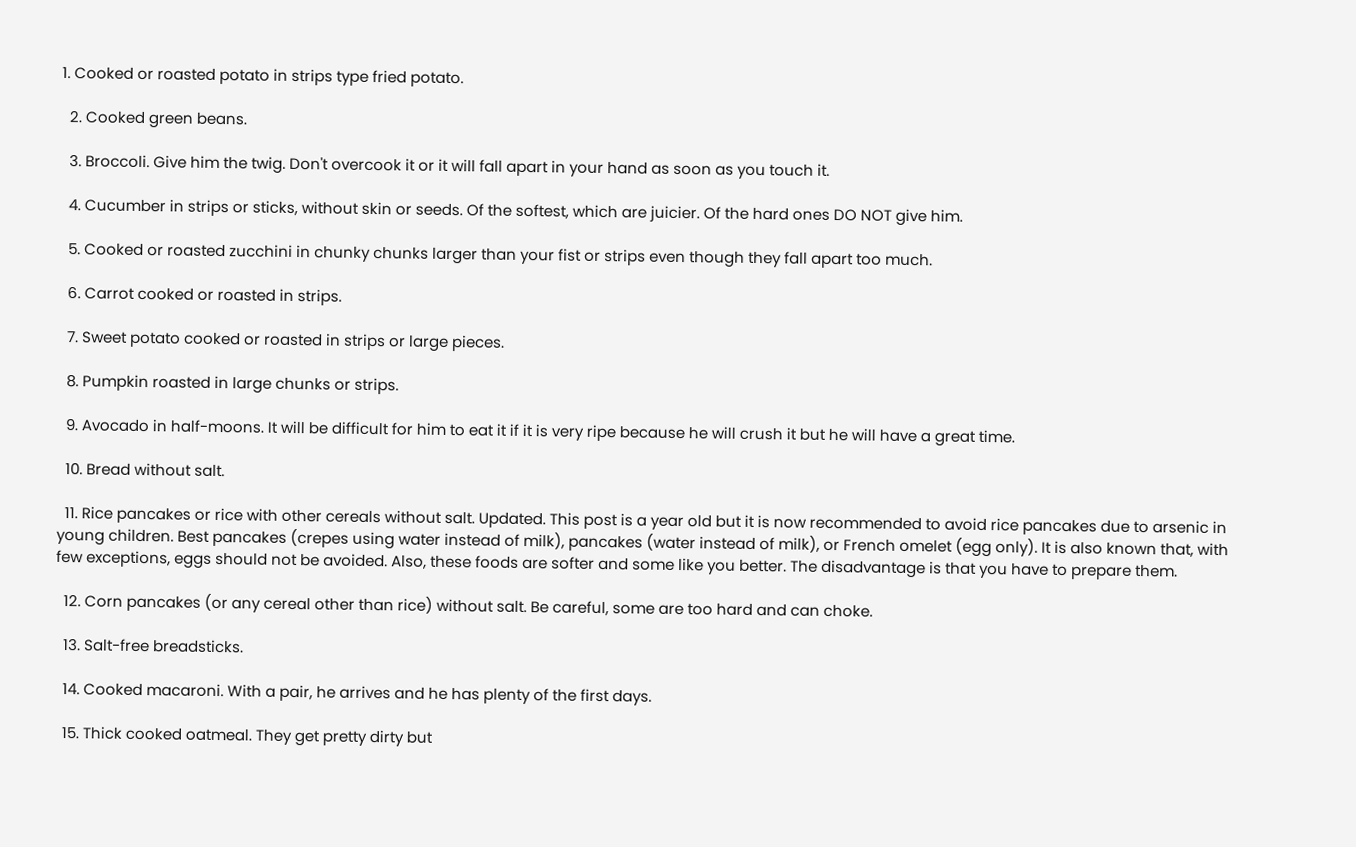1. Cooked or roasted potato in strips type fried potato.

  2. Cooked green beans.

  3. Broccoli. Give him the twig. Don't overcook it or it will fall apart in your hand as soon as you touch it.

  4. Cucumber in strips or sticks, without skin or seeds. Of the softest, which are juicier. Of the hard ones DO NOT give him.

  5. Cooked or roasted zucchini in chunky chunks larger than your fist or strips even though they fall apart too much.

  6. Carrot cooked or roasted in strips.

  7. Sweet potato cooked or roasted in strips or large pieces.

  8. Pumpkin roasted in large chunks or strips.

  9. Avocado in half-moons. It will be difficult for him to eat it if it is very ripe because he will crush it but he will have a great time.

  10. Bread without salt.

  11. Rice pancakes or rice with other cereals without salt. Updated. This post is a year old but it is now recommended to avoid rice pancakes due to arsenic in young children. Best pancakes (crepes using water instead of milk), pancakes (water instead of milk), or French omelet (egg only). It is also known that, with few exceptions, eggs should not be avoided. Also, these foods are softer and some like you better. The disadvantage is that you have to prepare them.

  12. Corn pancakes (or any cereal other than rice) without salt. Be careful, some are too hard and can choke.

  13. Salt-free breadsticks.

  14. Cooked macaroni. With a pair, he arrives and he has plenty of the first days.

  15. Thick cooked oatmeal. They get pretty dirty but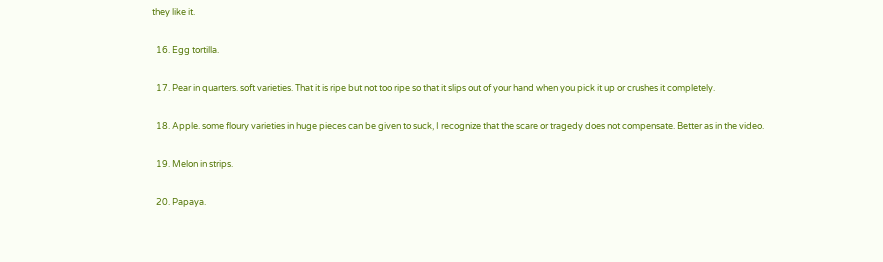they like it.

  16. Egg tortilla.

  17. Pear in quarters. soft varieties. That it is ripe but not too ripe so that it slips out of your hand when you pick it up or crushes it completely.

  18. Apple. some floury varieties in huge pieces can be given to suck, I recognize that the scare or tragedy does not compensate. Better as in the video.

  19. Melon in strips.

  20. Papaya.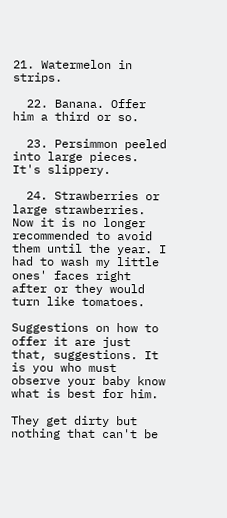21. Watermelon in strips.

  22. Banana. Offer him a third or so.

  23. Persimmon peeled into large pieces. It's slippery.

  24. Strawberries or large strawberries. Now it is no longer recommended to avoid them until the year. I had to wash my little ones' faces right after or they would turn like tomatoes.

Suggestions on how to offer it are just that, suggestions. It is you who must observe your baby know what is best for him.

They get dirty but nothing that can't be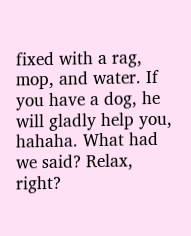fixed with a rag, mop, and water. If you have a dog, he will gladly help you, hahaha. What had we said? Relax, right?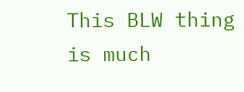This BLW thing is much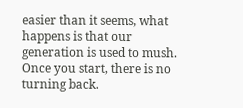easier than it seems, what happens is that our generation is used to mush. Once you start, there is no turning back.